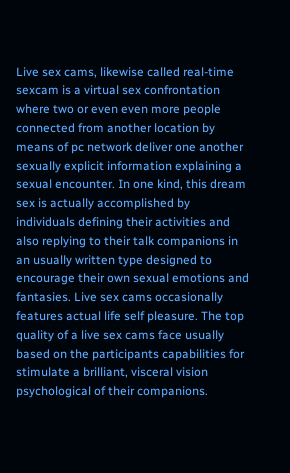Live sex cams, likewise called real-time sexcam is a virtual sex confrontation where two or even even more people connected from another location by means of pc network deliver one another sexually explicit information explaining a sexual encounter. In one kind, this dream sex is actually accomplished by individuals defining their activities and also replying to their talk companions in an usually written type designed to encourage their own sexual emotions and fantasies. Live sex cams occasionally features actual life self pleasure. The top quality of a live sex cams face usually based on the participants capabilities for stimulate a brilliant, visceral vision psychological of their companions.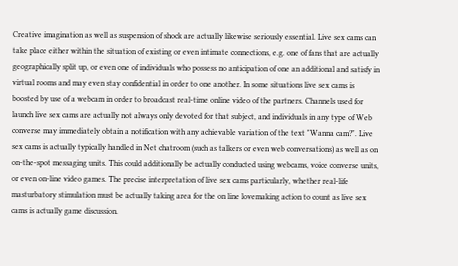Creative imagination as well as suspension of shock are actually likewise seriously essential. Live sex cams can take place either within the situation of existing or even intimate connections, e.g. one of fans that are actually geographically split up, or even one of individuals who possess no anticipation of one an additional and satisfy in virtual rooms and may even stay confidential in order to one another. In some situations live sex cams is boosted by use of a webcam in order to broadcast real-time online video of the partners. Channels used for launch live sex cams are actually not always only devoted for that subject, and individuals in any type of Web converse may immediately obtain a notification with any achievable variation of the text "Wanna cam?". Live sex cams is actually typically handled in Net chatroom (such as talkers or even web conversations) as well as on on-the-spot messaging units. This could additionally be actually conducted using webcams, voice converse units, or even on-line video games. The precise interpretation of live sex cams particularly, whether real-life masturbatory stimulation must be actually taking area for the on line lovemaking action to count as live sex cams is actually game discussion.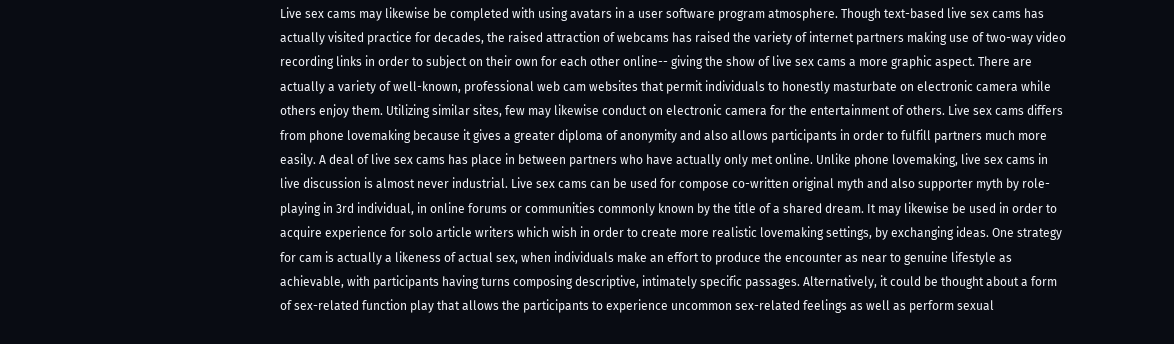Live sex cams may likewise be completed with using avatars in a user software program atmosphere. Though text-based live sex cams has actually visited practice for decades, the raised attraction of webcams has raised the variety of internet partners making use of two-way video recording links in order to subject on their own for each other online-- giving the show of live sex cams a more graphic aspect. There are actually a variety of well-known, professional web cam websites that permit individuals to honestly masturbate on electronic camera while others enjoy them. Utilizing similar sites, few may likewise conduct on electronic camera for the entertainment of others. Live sex cams differs from phone lovemaking because it gives a greater diploma of anonymity and also allows participants in order to fulfill partners much more easily. A deal of live sex cams has place in between partners who have actually only met online. Unlike phone lovemaking, live sex cams in live discussion is almost never industrial. Live sex cams can be used for compose co-written original myth and also supporter myth by role-playing in 3rd individual, in online forums or communities commonly known by the title of a shared dream. It may likewise be used in order to acquire experience for solo article writers which wish in order to create more realistic lovemaking settings, by exchanging ideas. One strategy for cam is actually a likeness of actual sex, when individuals make an effort to produce the encounter as near to genuine lifestyle as achievable, with participants having turns composing descriptive, intimately specific passages. Alternatively, it could be thought about a form of sex-related function play that allows the participants to experience uncommon sex-related feelings as well as perform sexual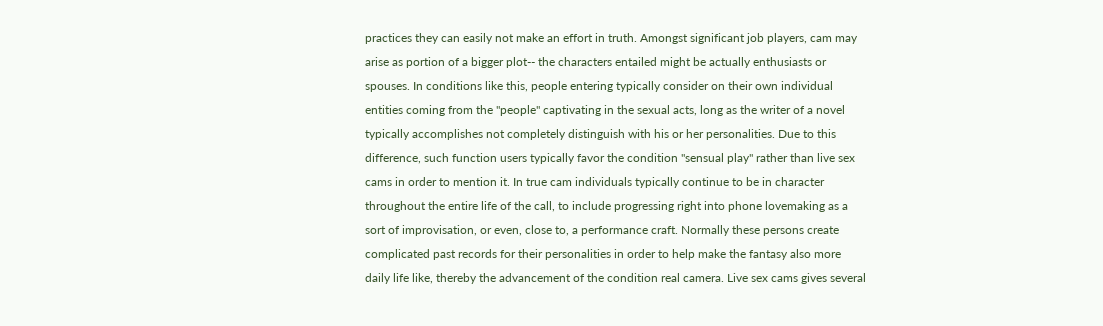practices they can easily not make an effort in truth. Amongst significant job players, cam may arise as portion of a bigger plot-- the characters entailed might be actually enthusiasts or spouses. In conditions like this, people entering typically consider on their own individual entities coming from the "people" captivating in the sexual acts, long as the writer of a novel typically accomplishes not completely distinguish with his or her personalities. Due to this difference, such function users typically favor the condition "sensual play" rather than live sex cams in order to mention it. In true cam individuals typically continue to be in character throughout the entire life of the call, to include progressing right into phone lovemaking as a sort of improvisation, or even, close to, a performance craft. Normally these persons create complicated past records for their personalities in order to help make the fantasy also more daily life like, thereby the advancement of the condition real camera. Live sex cams gives several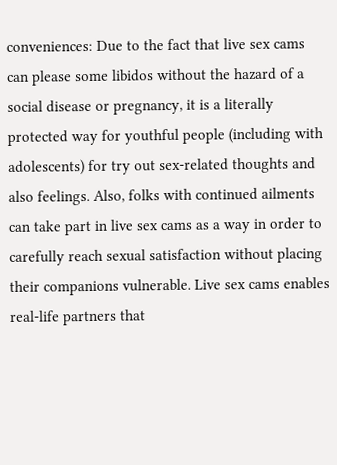conveniences: Due to the fact that live sex cams can please some libidos without the hazard of a social disease or pregnancy, it is a literally protected way for youthful people (including with adolescents) for try out sex-related thoughts and also feelings. Also, folks with continued ailments can take part in live sex cams as a way in order to carefully reach sexual satisfaction without placing their companions vulnerable. Live sex cams enables real-life partners that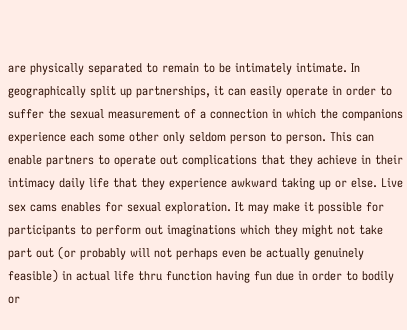are physically separated to remain to be intimately intimate. In geographically split up partnerships, it can easily operate in order to suffer the sexual measurement of a connection in which the companions experience each some other only seldom person to person. This can enable partners to operate out complications that they achieve in their intimacy daily life that they experience awkward taking up or else. Live sex cams enables for sexual exploration. It may make it possible for participants to perform out imaginations which they might not take part out (or probably will not perhaps even be actually genuinely feasible) in actual life thru function having fun due in order to bodily or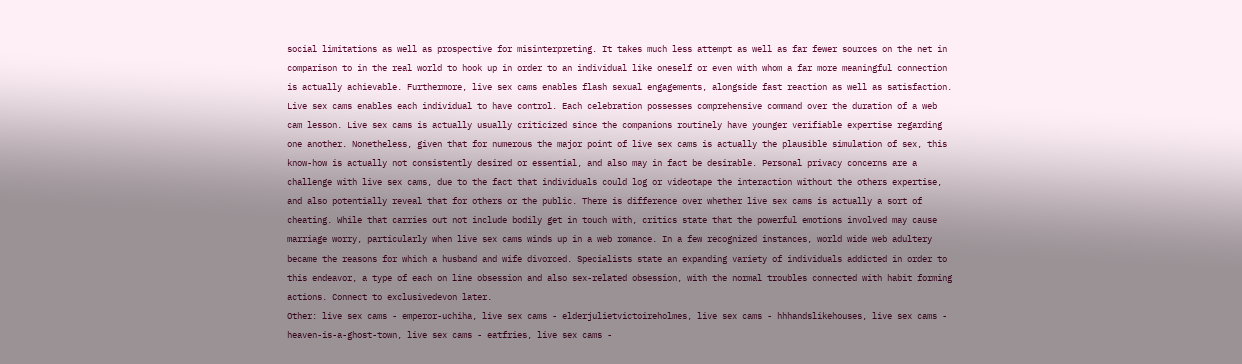social limitations as well as prospective for misinterpreting. It takes much less attempt as well as far fewer sources on the net in comparison to in the real world to hook up in order to an individual like oneself or even with whom a far more meaningful connection is actually achievable. Furthermore, live sex cams enables flash sexual engagements, alongside fast reaction as well as satisfaction. Live sex cams enables each individual to have control. Each celebration possesses comprehensive command over the duration of a web cam lesson. Live sex cams is actually usually criticized since the companions routinely have younger verifiable expertise regarding one another. Nonetheless, given that for numerous the major point of live sex cams is actually the plausible simulation of sex, this know-how is actually not consistently desired or essential, and also may in fact be desirable. Personal privacy concerns are a challenge with live sex cams, due to the fact that individuals could log or videotape the interaction without the others expertise, and also potentially reveal that for others or the public. There is difference over whether live sex cams is actually a sort of cheating. While that carries out not include bodily get in touch with, critics state that the powerful emotions involved may cause marriage worry, particularly when live sex cams winds up in a web romance. In a few recognized instances, world wide web adultery became the reasons for which a husband and wife divorced. Specialists state an expanding variety of individuals addicted in order to this endeavor, a type of each on line obsession and also sex-related obsession, with the normal troubles connected with habit forming actions. Connect to exclusivedevon later.
Other: live sex cams - emperor-uchiha, live sex cams - elderjulietvictoireholmes, live sex cams - hhhandslikehouses, live sex cams - heaven-is-a-ghost-town, live sex cams - eatfries, live sex cams -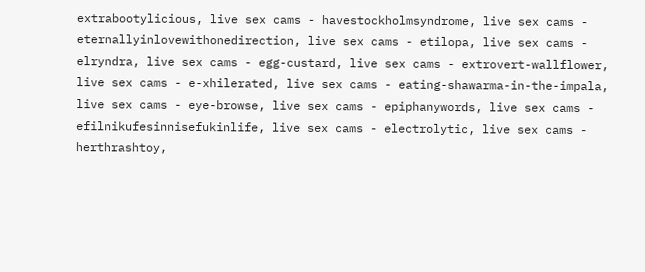extrabootylicious, live sex cams - havestockholmsyndrome, live sex cams - eternallyinlovewithonedirection, live sex cams - etilopa, live sex cams - elryndra, live sex cams - egg-custard, live sex cams - extrovert-wallflower, live sex cams - e-xhilerated, live sex cams - eating-shawarma-in-the-impala, live sex cams - eye-browse, live sex cams - epiphanywords, live sex cams - efilnikufesinnisefukinlife, live sex cams - electrolytic, live sex cams - herthrashtoy,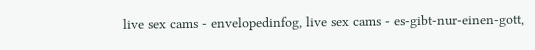live sex cams - envelopedinfog, live sex cams - es-gibt-nur-einen-gott,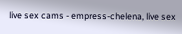live sex cams - empress-chelena, live sex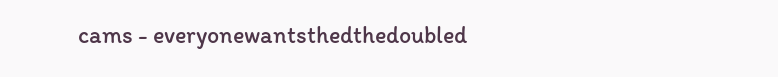cams - everyonewantsthedthedoubled